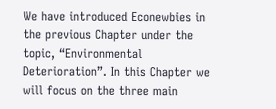We have introduced Econewbies in the previous Chapter under the topic, “Environmental Deterioration”. In this Chapter we will focus on the three main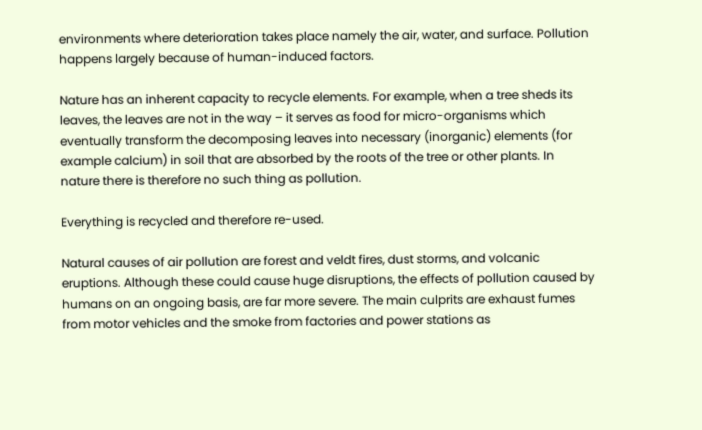environments where deterioration takes place namely the air, water, and surface. Pollution happens largely because of human-induced factors.

Nature has an inherent capacity to recycle elements. For example, when a tree sheds its leaves, the leaves are not in the way – it serves as food for micro-organisms which eventually transform the decomposing leaves into necessary (inorganic) elements (for example calcium) in soil that are absorbed by the roots of the tree or other plants. In nature there is therefore no such thing as pollution.

Everything is recycled and therefore re-used.

Natural causes of air pollution are forest and veldt fires, dust storms, and volcanic eruptions. Although these could cause huge disruptions, the effects of pollution caused by humans on an ongoing basis, are far more severe. The main culprits are exhaust fumes from motor vehicles and the smoke from factories and power stations as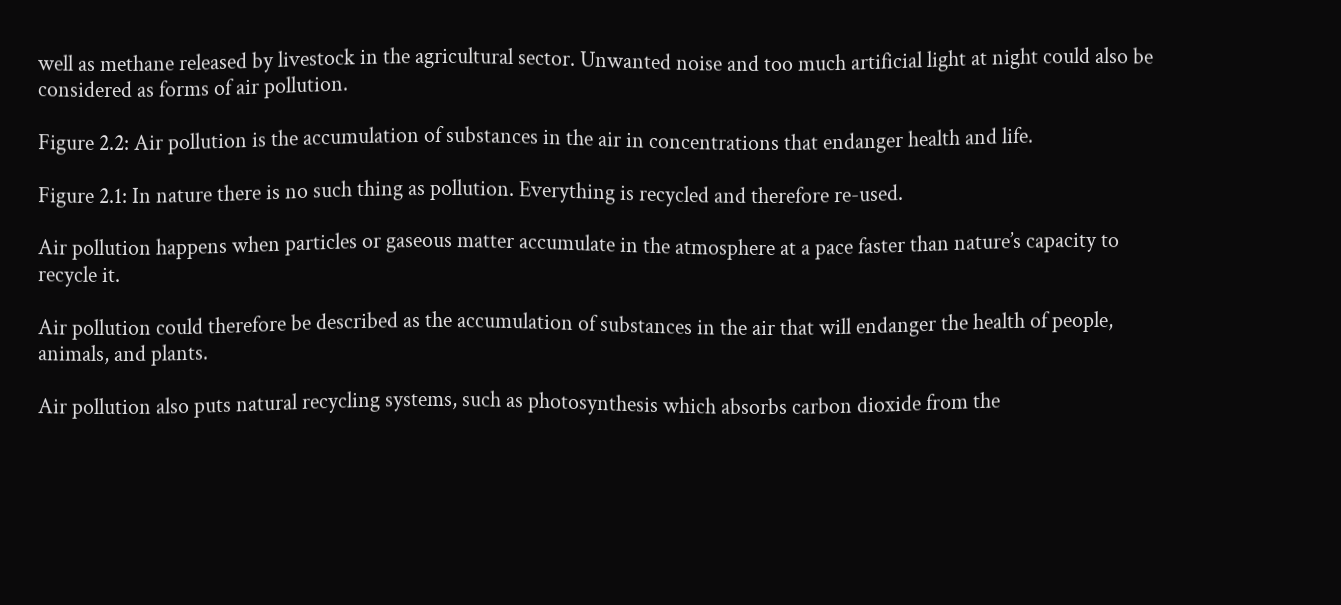well as methane released by livestock in the agricultural sector. Unwanted noise and too much artificial light at night could also be considered as forms of air pollution.

Figure 2.2: Air pollution is the accumulation of substances in the air in concentrations that endanger health and life.

Figure 2.1: In nature there is no such thing as pollution. Everything is recycled and therefore re-used.

Air pollution happens when particles or gaseous matter accumulate in the atmosphere at a pace faster than nature’s capacity to recycle it.

Air pollution could therefore be described as the accumulation of substances in the air that will endanger the health of people, animals, and plants.

Air pollution also puts natural recycling systems, such as photosynthesis which absorbs carbon dioxide from the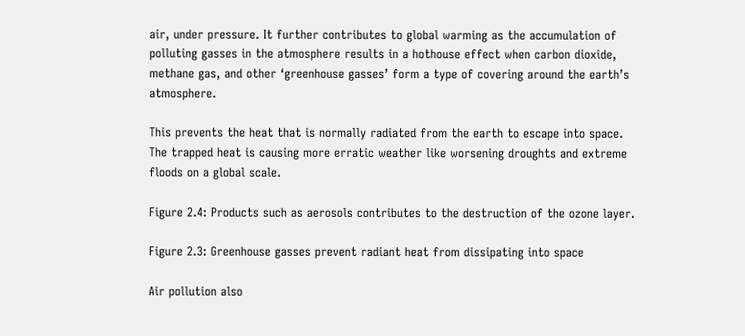air, under pressure. It further contributes to global warming as the accumulation of polluting gasses in the atmosphere results in a hothouse effect when carbon dioxide, methane gas, and other ‘greenhouse gasses’ form a type of covering around the earth’s atmosphere.

This prevents the heat that is normally radiated from the earth to escape into space. The trapped heat is causing more erratic weather like worsening droughts and extreme floods on a global scale.

Figure 2.4: Products such as aerosols contributes to the destruction of the ozone layer.

Figure 2.3: Greenhouse gasses prevent radiant heat from dissipating into space

Air pollution also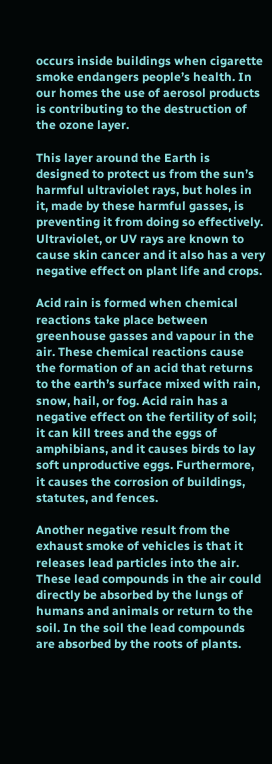occurs inside buildings when cigarette smoke endangers people’s health. In our homes the use of aerosol products is contributing to the destruction of the ozone layer.

This layer around the Earth is designed to protect us from the sun’s harmful ultraviolet rays, but holes in it, made by these harmful gasses, is preventing it from doing so effectively. Ultraviolet, or UV rays are known to cause skin cancer and it also has a very negative effect on plant life and crops.

Acid rain is formed when chemical reactions take place between greenhouse gasses and vapour in the air. These chemical reactions cause the formation of an acid that returns to the earth’s surface mixed with rain, snow, hail, or fog. Acid rain has a negative effect on the fertility of soil; it can kill trees and the eggs of amphibians, and it causes birds to lay soft unproductive eggs. Furthermore, it causes the corrosion of buildings, statutes, and fences.

Another negative result from the exhaust smoke of vehicles is that it releases lead particles into the air. These lead compounds in the air could directly be absorbed by the lungs of humans and animals or return to the soil. In the soil the lead compounds are absorbed by the roots of plants.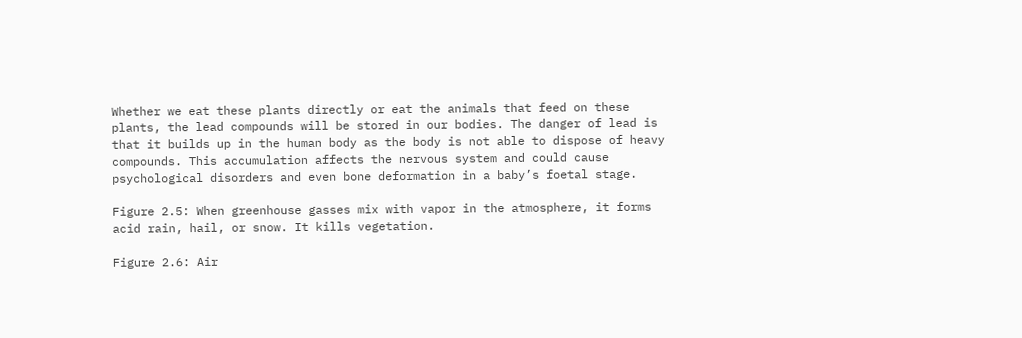Whether we eat these plants directly or eat the animals that feed on these plants, the lead compounds will be stored in our bodies. The danger of lead is that it builds up in the human body as the body is not able to dispose of heavy compounds. This accumulation affects the nervous system and could cause psychological disorders and even bone deformation in a baby’s foetal stage.

Figure 2.5: When greenhouse gasses mix with vapor in the atmosphere, it forms acid rain, hail, or snow. It kills vegetation.

Figure 2.6: Air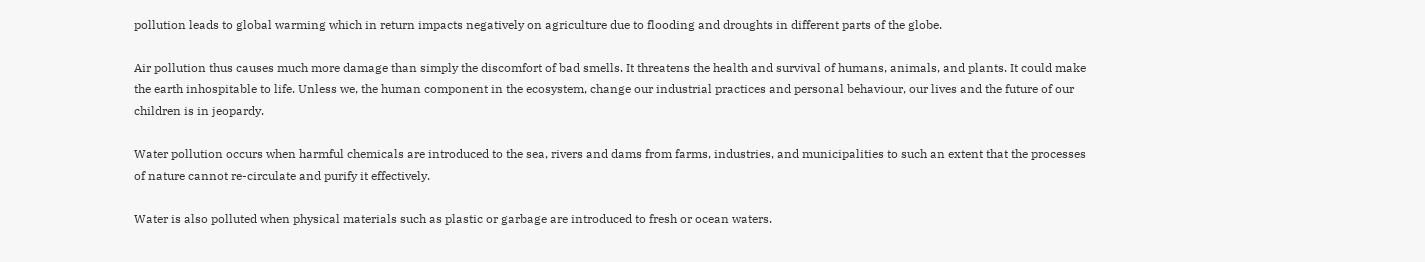pollution leads to global warming which in return impacts negatively on agriculture due to flooding and droughts in different parts of the globe.

Air pollution thus causes much more damage than simply the discomfort of bad smells. It threatens the health and survival of humans, animals, and plants. It could make the earth inhospitable to life. Unless we, the human component in the ecosystem, change our industrial practices and personal behaviour, our lives and the future of our children is in jeopardy.

Water pollution occurs when harmful chemicals are introduced to the sea, rivers and dams from farms, industries, and municipalities to such an extent that the processes of nature cannot re-circulate and purify it effectively.

Water is also polluted when physical materials such as plastic or garbage are introduced to fresh or ocean waters.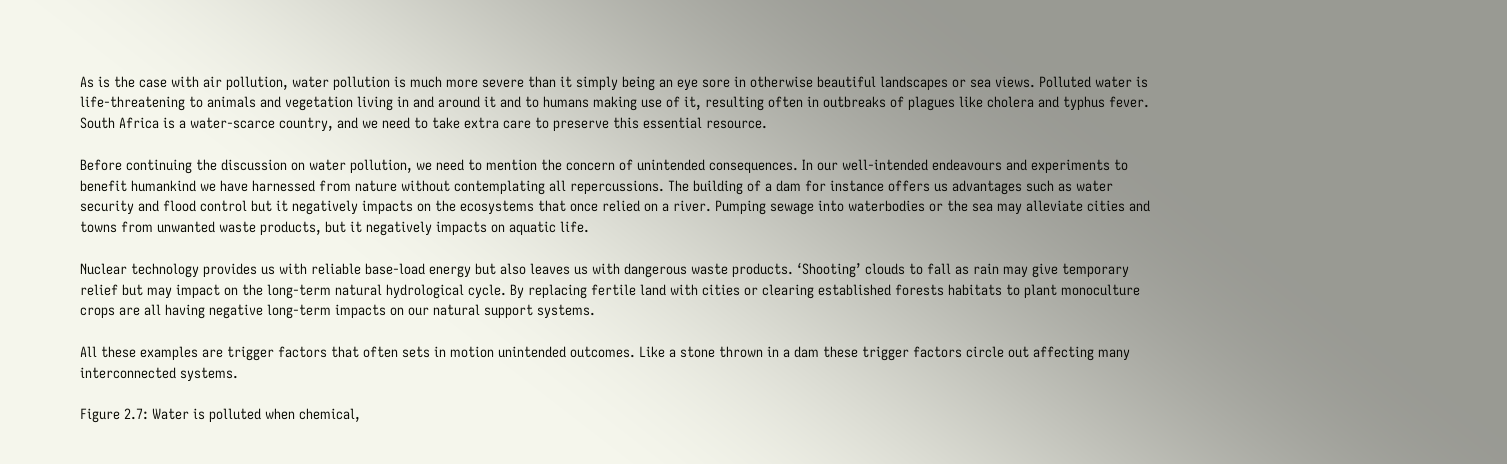As is the case with air pollution, water pollution is much more severe than it simply being an eye sore in otherwise beautiful landscapes or sea views. Polluted water is life-threatening to animals and vegetation living in and around it and to humans making use of it, resulting often in outbreaks of plagues like cholera and typhus fever. South Africa is a water-scarce country, and we need to take extra care to preserve this essential resource.

Before continuing the discussion on water pollution, we need to mention the concern of unintended consequences. In our well-intended endeavours and experiments to benefit humankind we have harnessed from nature without contemplating all repercussions. The building of a dam for instance offers us advantages such as water security and flood control but it negatively impacts on the ecosystems that once relied on a river. Pumping sewage into waterbodies or the sea may alleviate cities and towns from unwanted waste products, but it negatively impacts on aquatic life.

Nuclear technology provides us with reliable base-load energy but also leaves us with dangerous waste products. ‘Shooting’ clouds to fall as rain may give temporary relief but may impact on the long-term natural hydrological cycle. By replacing fertile land with cities or clearing established forests habitats to plant monoculture crops are all having negative long-term impacts on our natural support systems.

All these examples are trigger factors that often sets in motion unintended outcomes. Like a stone thrown in a dam these trigger factors circle out affecting many interconnected systems.

Figure 2.7: Water is polluted when chemical,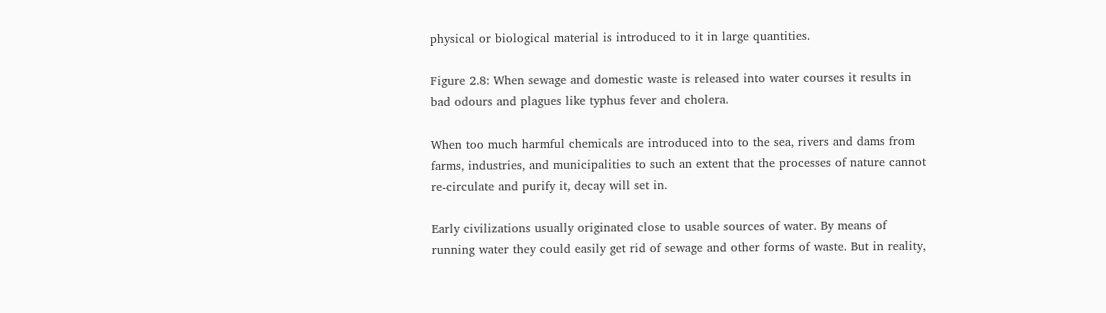physical or biological material is introduced to it in large quantities.

Figure 2.8: When sewage and domestic waste is released into water courses it results in bad odours and plagues like typhus fever and cholera.

When too much harmful chemicals are introduced into to the sea, rivers and dams from farms, industries, and municipalities to such an extent that the processes of nature cannot re-circulate and purify it, decay will set in.

Early civilizations usually originated close to usable sources of water. By means of running water they could easily get rid of sewage and other forms of waste. But in reality,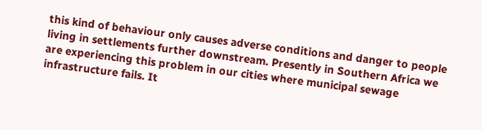this kind of behaviour only causes adverse conditions and danger to people living in settlements further downstream. Presently in Southern Africa we are experiencing this problem in our cities where municipal sewage infrastructure fails. It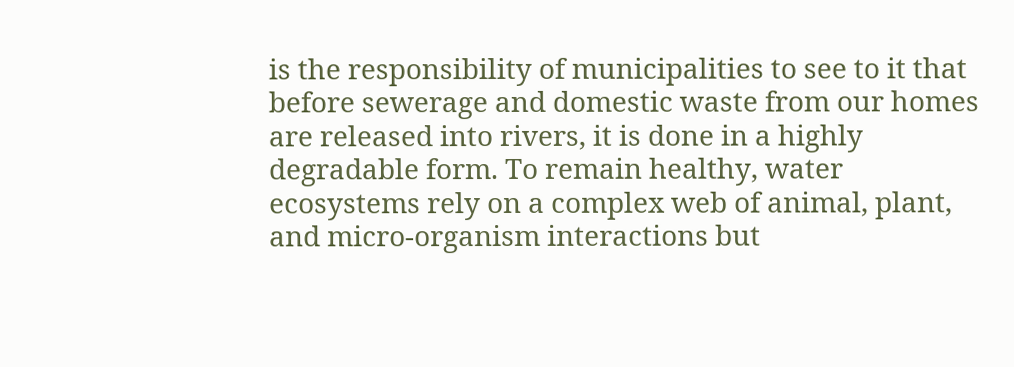is the responsibility of municipalities to see to it that before sewerage and domestic waste from our homes are released into rivers, it is done in a highly degradable form. To remain healthy, water ecosystems rely on a complex web of animal, plant, and micro-organism interactions but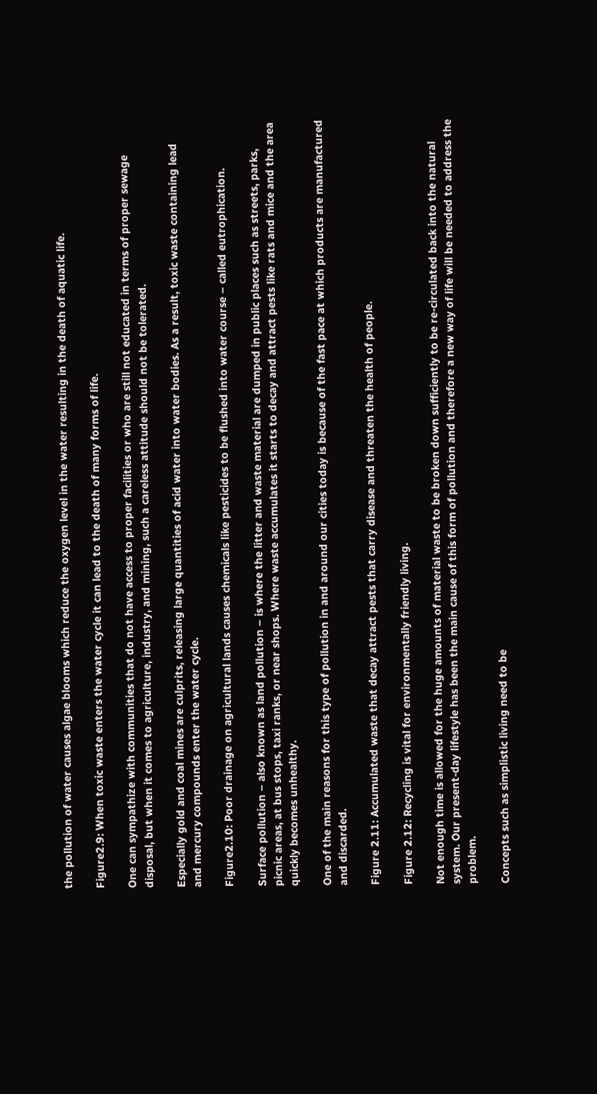the pollution of water causes algae blooms which reduce the oxygen level in the water resulting in the death of aquatic life.

Figure2.9: When toxic waste enters the water cycle it can lead to the death of many forms of life.

One can sympathize with communities that do not have access to proper facilities or who are still not educated in terms of proper sewage disposal, but when it comes to agriculture, industry, and mining, such a careless attitude should not be tolerated.

Especially gold and coal mines are culprits, releasing large quantities of acid water into water bodies. As a result, toxic waste containing lead and mercury compounds enter the water cycle.

Figure2.10: Poor drainage on agricultural lands causes chemicals like pesticides to be flushed into water course – called eutrophication.

Surface pollution – also known as land pollution – is where the litter and waste material are dumped in public places such as streets, parks, picnic areas, at bus stops, taxi ranks, or near shops. Where waste accumulates it starts to decay and attract pests like rats and mice and the area quickly becomes unhealthy.

One of the main reasons for this type of pollution in and around our cities today is because of the fast pace at which products are manufactured and discarded.

Figure 2.11: Accumulated waste that decay attract pests that carry disease and threaten the health of people.

Figure 2.12: Recycling is vital for environmentally friendly living.

Not enough time is allowed for the huge amounts of material waste to be broken down sufficiently to be re-circulated back into the natural system. Our present-day lifestyle has been the main cause of this form of pollution and therefore a new way of life will be needed to address the problem.

Concepts such as simplistic living need to be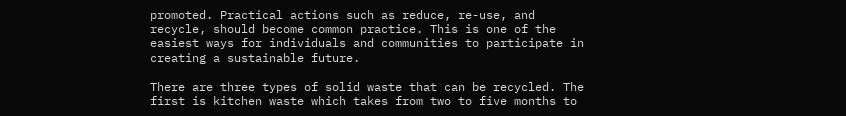promoted. Practical actions such as reduce, re-use, and recycle, should become common practice. This is one of the easiest ways for individuals and communities to participate in creating a sustainable future.

There are three types of solid waste that can be recycled. The first is kitchen waste which takes from two to five months to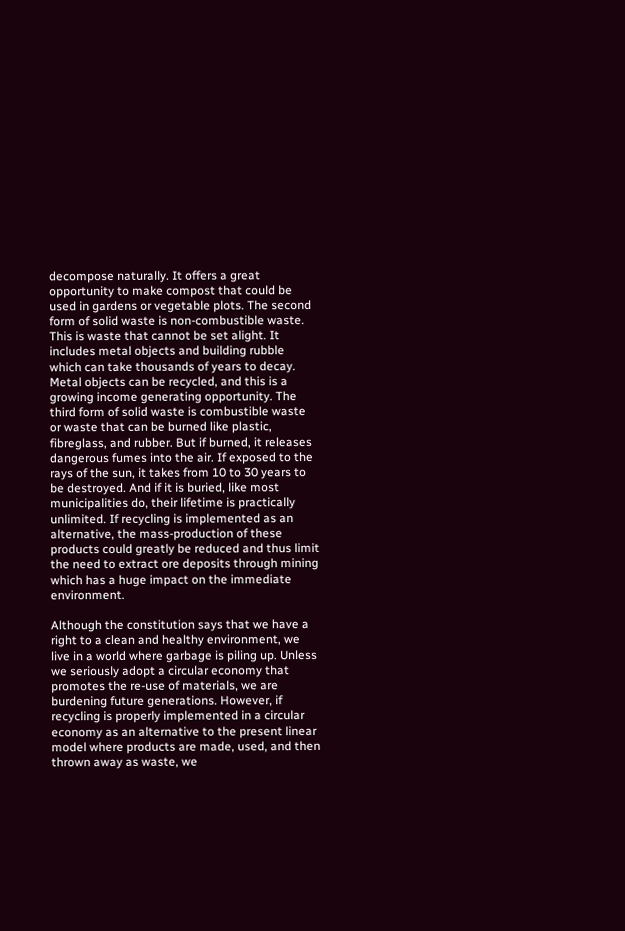decompose naturally. It offers a great opportunity to make compost that could be used in gardens or vegetable plots. The second form of solid waste is non-combustible waste. This is waste that cannot be set alight. It includes metal objects and building rubble which can take thousands of years to decay. Metal objects can be recycled, and this is a growing income generating opportunity. The third form of solid waste is combustible waste or waste that can be burned like plastic, fibreglass, and rubber. But if burned, it releases dangerous fumes into the air. If exposed to the rays of the sun, it takes from 10 to 30 years to be destroyed. And if it is buried, like most municipalities do, their lifetime is practically unlimited. If recycling is implemented as an alternative, the mass-production of these products could greatly be reduced and thus limit the need to extract ore deposits through mining which has a huge impact on the immediate environment.

Although the constitution says that we have a right to a clean and healthy environment, we live in a world where garbage is piling up. Unless we seriously adopt a circular economy that promotes the re-use of materials, we are burdening future generations. However, if recycling is properly implemented in a circular economy as an alternative to the present linear model where products are made, used, and then thrown away as waste, we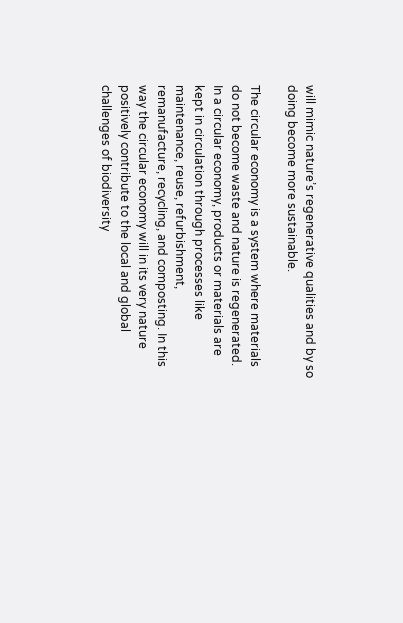will mimic nature’s regenerative qualities and by so doing become more sustainable.

The circular economy is a system where materials do not become waste and nature is regenerated. In a circular economy, products or materials are kept in circulation through processes like maintenance, reuse, refurbishment, remanufacture, recycling, and composting. In this way the circular economy will in its very nature positively contribute to the local and global challenges of biodiversity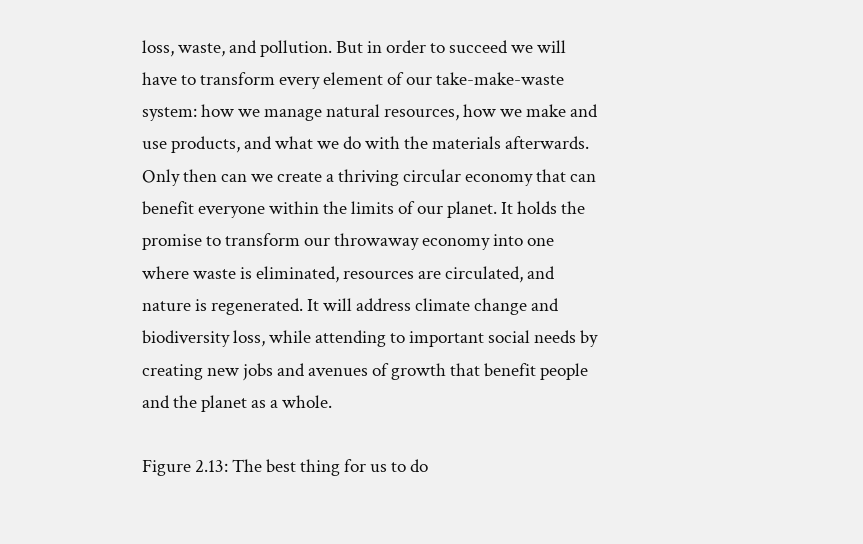loss, waste, and pollution. But in order to succeed we will have to transform every element of our take-make-waste system: how we manage natural resources, how we make and use products, and what we do with the materials afterwards. Only then can we create a thriving circular economy that can benefit everyone within the limits of our planet. It holds the promise to transform our throwaway economy into one where waste is eliminated, resources are circulated, and nature is regenerated. It will address climate change and biodiversity loss, while attending to important social needs by creating new jobs and avenues of growth that benefit people and the planet as a whole.

Figure 2.13: The best thing for us to do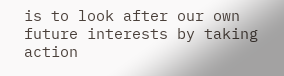is to look after our own future interests by taking action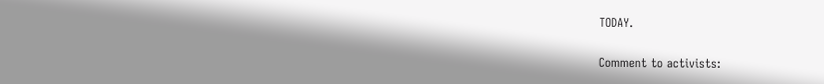TODAY.

Comment to activists: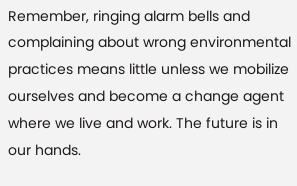Remember, ringing alarm bells and complaining about wrong environmental practices means little unless we mobilize ourselves and become a change agent where we live and work. The future is in our hands.